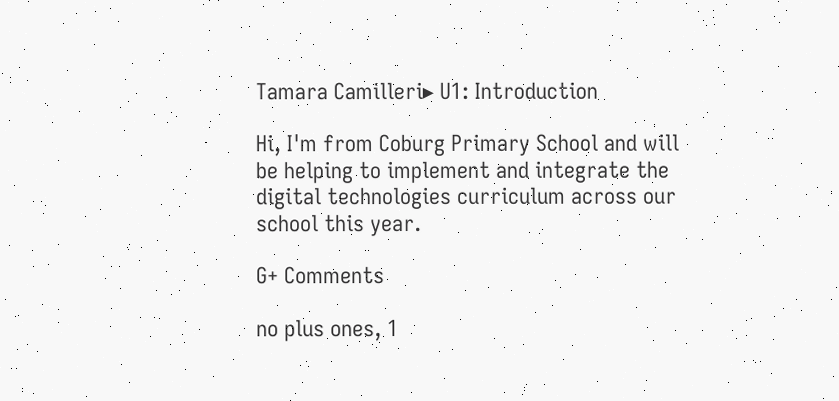Tamara Camilleri▸ U1: Introduction

Hi, I'm from Coburg Primary School and will be helping to implement and integrate the digital technologies curriculum across our school this year.

G+ Comments

no plus ones, 1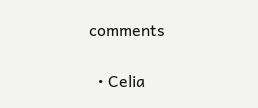comments

  • Celia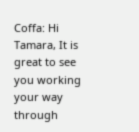Coffa: Hi Tamara, It is great to see you working your way through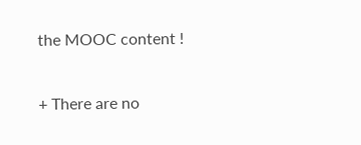the MOOC content !

+ There are no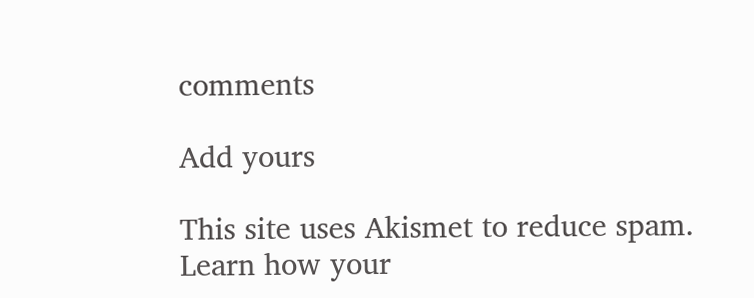comments

Add yours

This site uses Akismet to reduce spam. Learn how your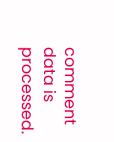comment data is processed.